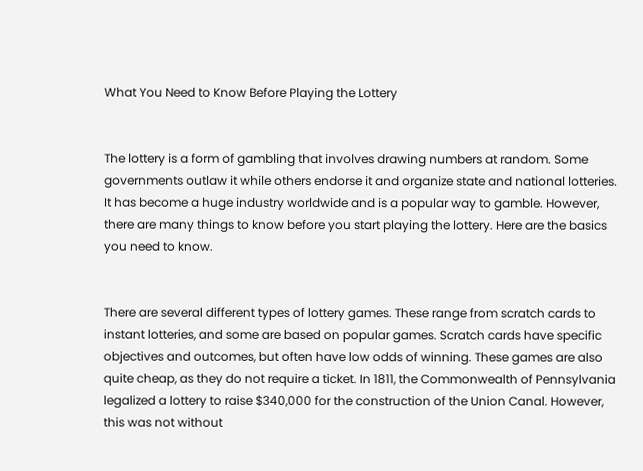What You Need to Know Before Playing the Lottery


The lottery is a form of gambling that involves drawing numbers at random. Some governments outlaw it while others endorse it and organize state and national lotteries. It has become a huge industry worldwide and is a popular way to gamble. However, there are many things to know before you start playing the lottery. Here are the basics you need to know.


There are several different types of lottery games. These range from scratch cards to instant lotteries, and some are based on popular games. Scratch cards have specific objectives and outcomes, but often have low odds of winning. These games are also quite cheap, as they do not require a ticket. In 1811, the Commonwealth of Pennsylvania legalized a lottery to raise $340,000 for the construction of the Union Canal. However, this was not without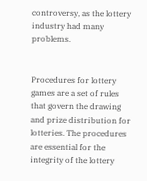controversy, as the lottery industry had many problems.


Procedures for lottery games are a set of rules that govern the drawing and prize distribution for lotteries. The procedures are essential for the integrity of the lottery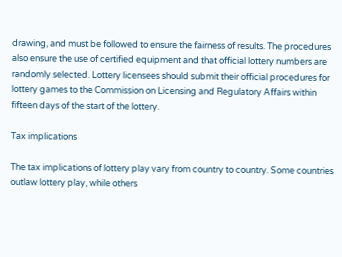drawing, and must be followed to ensure the fairness of results. The procedures also ensure the use of certified equipment and that official lottery numbers are randomly selected. Lottery licensees should submit their official procedures for lottery games to the Commission on Licensing and Regulatory Affairs within fifteen days of the start of the lottery.

Tax implications

The tax implications of lottery play vary from country to country. Some countries outlaw lottery play, while others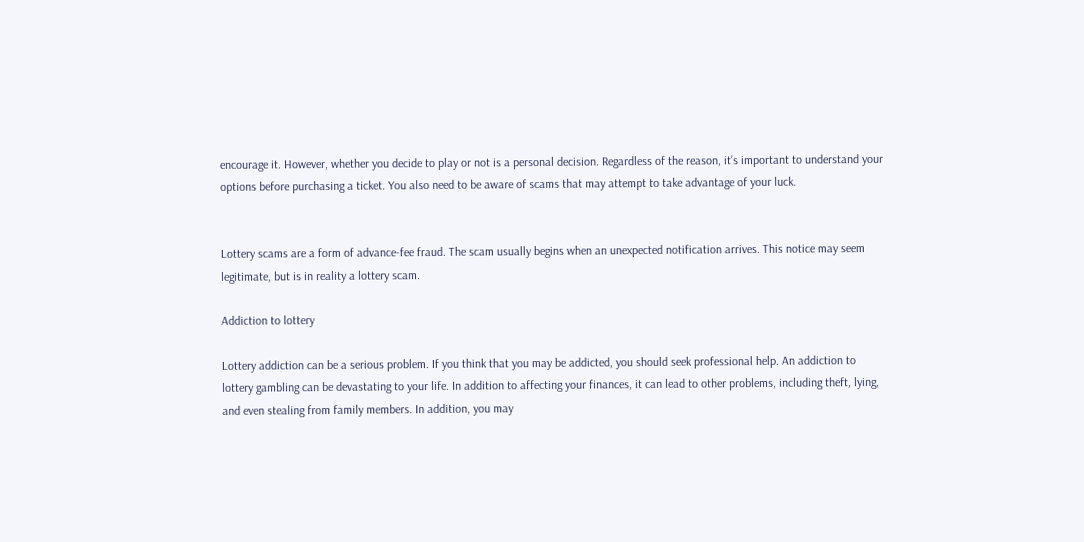encourage it. However, whether you decide to play or not is a personal decision. Regardless of the reason, it’s important to understand your options before purchasing a ticket. You also need to be aware of scams that may attempt to take advantage of your luck.


Lottery scams are a form of advance-fee fraud. The scam usually begins when an unexpected notification arrives. This notice may seem legitimate, but is in reality a lottery scam.

Addiction to lottery

Lottery addiction can be a serious problem. If you think that you may be addicted, you should seek professional help. An addiction to lottery gambling can be devastating to your life. In addition to affecting your finances, it can lead to other problems, including theft, lying, and even stealing from family members. In addition, you may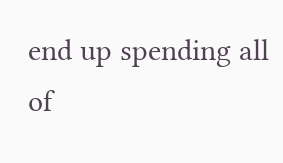end up spending all of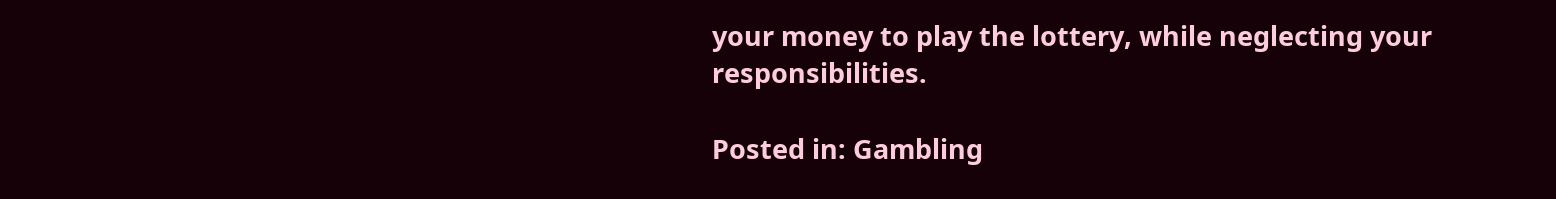your money to play the lottery, while neglecting your responsibilities.

Posted in: Gambling